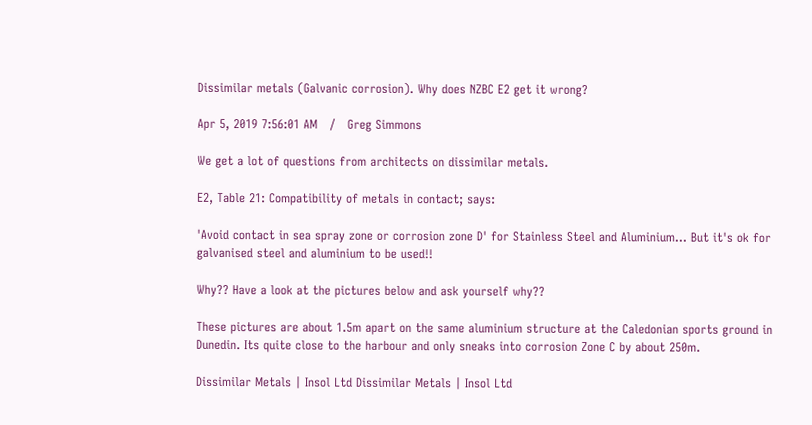Dissimilar metals (Galvanic corrosion). Why does NZBC E2 get it wrong?

Apr 5, 2019 7:56:01 AM   /   Greg Simmons

We get a lot of questions from architects on dissimilar metals.

E2, Table 21: Compatibility of metals in contact; says:

'Avoid contact in sea spray zone or corrosion zone D' for Stainless Steel and Aluminium... But it's ok for galvanised steel and aluminium to be used!!

Why?? Have a look at the pictures below and ask yourself why??

These pictures are about 1.5m apart on the same aluminium structure at the Caledonian sports ground in Dunedin. Its quite close to the harbour and only sneaks into corrosion Zone C by about 250m.

Dissimilar Metals | Insol Ltd Dissimilar Metals | Insol Ltd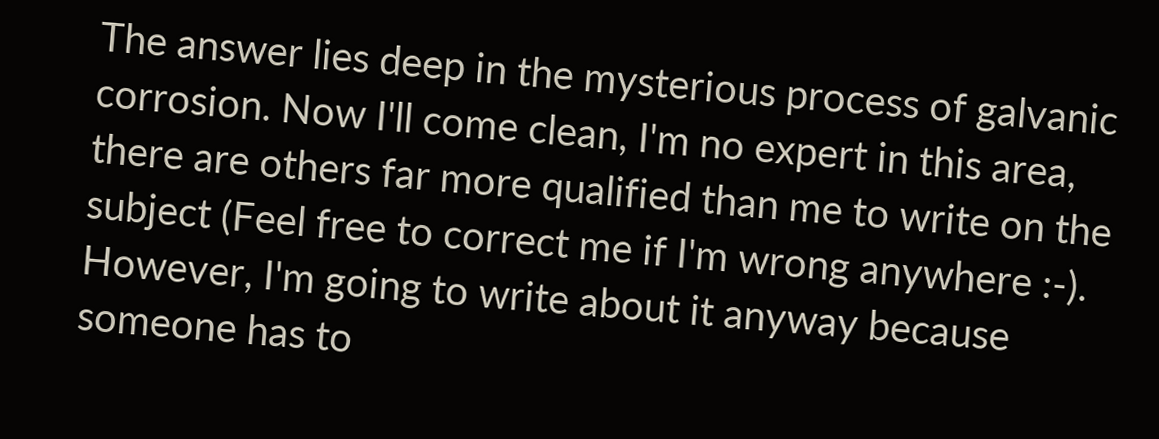The answer lies deep in the mysterious process of galvanic corrosion. Now I'll come clean, I'm no expert in this area, there are others far more qualified than me to write on the subject (Feel free to correct me if I'm wrong anywhere :-). However, I'm going to write about it anyway because someone has to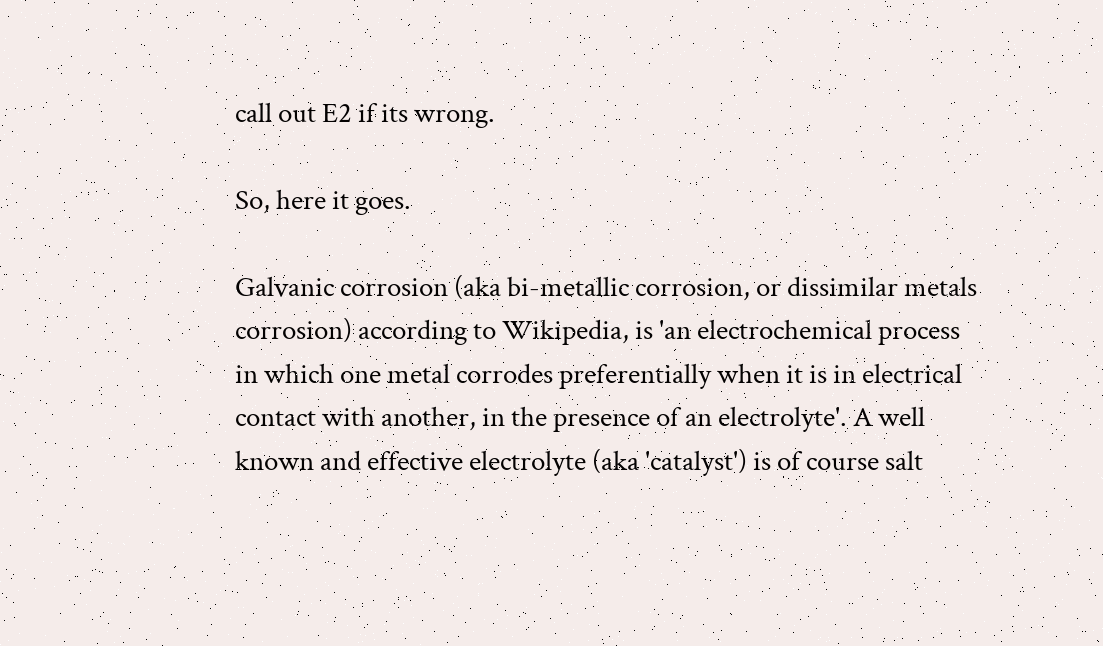call out E2 if its wrong.

So, here it goes.

Galvanic corrosion (aka bi-metallic corrosion, or dissimilar metals corrosion) according to Wikipedia, is 'an electrochemical process in which one metal corrodes preferentially when it is in electrical contact with another, in the presence of an electrolyte'. A well known and effective electrolyte (aka 'catalyst') is of course salt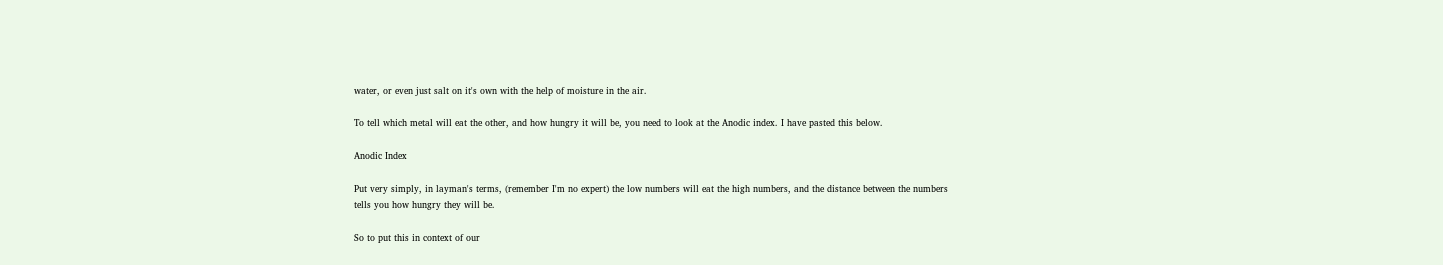water, or even just salt on it's own with the help of moisture in the air.

To tell which metal will eat the other, and how hungry it will be, you need to look at the Anodic index. I have pasted this below.

Anodic Index

Put very simply, in layman's terms, (remember I'm no expert) the low numbers will eat the high numbers, and the distance between the numbers tells you how hungry they will be.

So to put this in context of our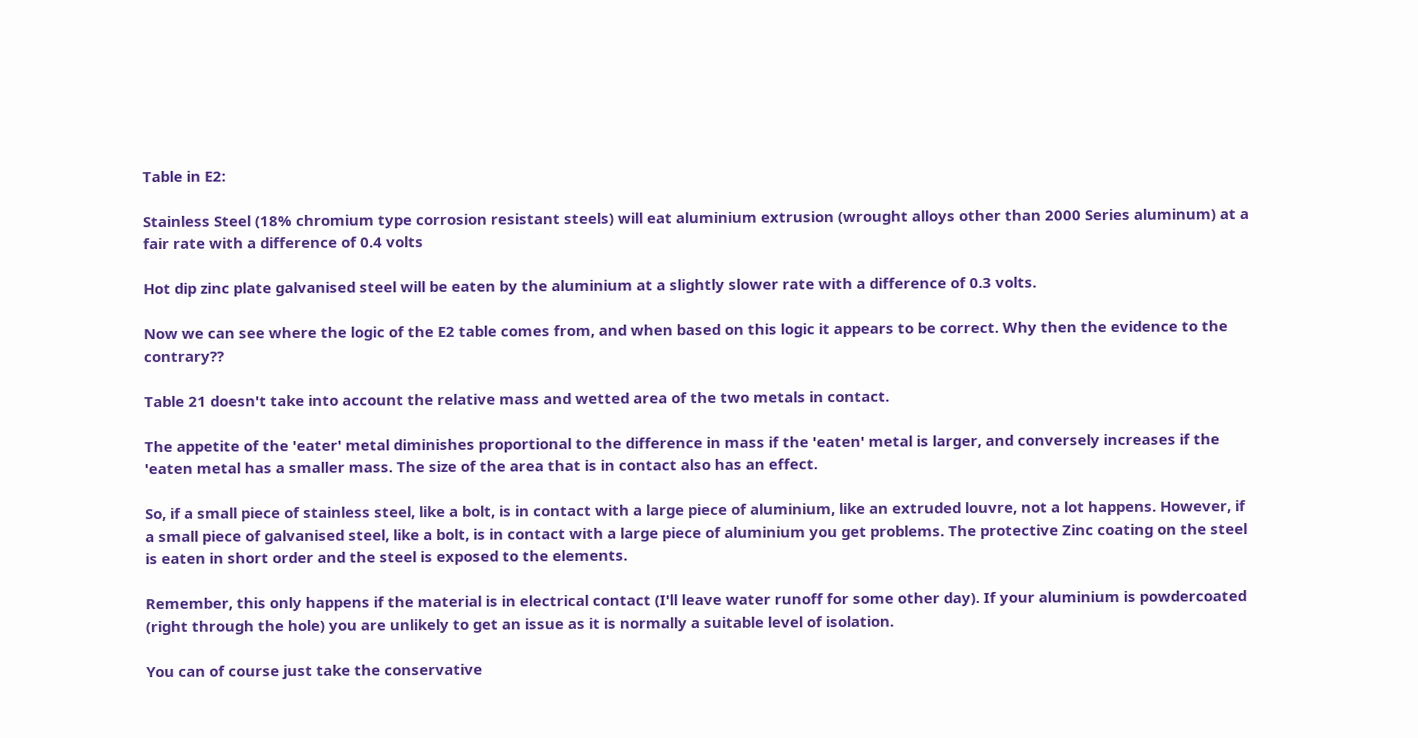Table in E2:

Stainless Steel (18% chromium type corrosion resistant steels) will eat aluminium extrusion (wrought alloys other than 2000 Series aluminum) at a fair rate with a difference of 0.4 volts

Hot dip zinc plate galvanised steel will be eaten by the aluminium at a slightly slower rate with a difference of 0.3 volts.

Now we can see where the logic of the E2 table comes from, and when based on this logic it appears to be correct. Why then the evidence to the contrary??

Table 21 doesn't take into account the relative mass and wetted area of the two metals in contact.

The appetite of the 'eater' metal diminishes proportional to the difference in mass if the 'eaten' metal is larger, and conversely increases if the 'eaten metal has a smaller mass. The size of the area that is in contact also has an effect.

So, if a small piece of stainless steel, like a bolt, is in contact with a large piece of aluminium, like an extruded louvre, not a lot happens. However, if a small piece of galvanised steel, like a bolt, is in contact with a large piece of aluminium you get problems. The protective Zinc coating on the steel is eaten in short order and the steel is exposed to the elements.

Remember, this only happens if the material is in electrical contact (I'll leave water runoff for some other day). If your aluminium is powdercoated (right through the hole) you are unlikely to get an issue as it is normally a suitable level of isolation.

You can of course just take the conservative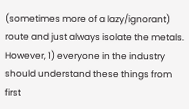(sometimes more of a lazy/ignorant) route and just always isolate the metals. However, 1) everyone in the industry should understand these things from first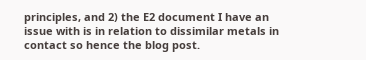principles, and 2) the E2 document I have an issue with is in relation to dissimilar metals in contact so hence the blog post.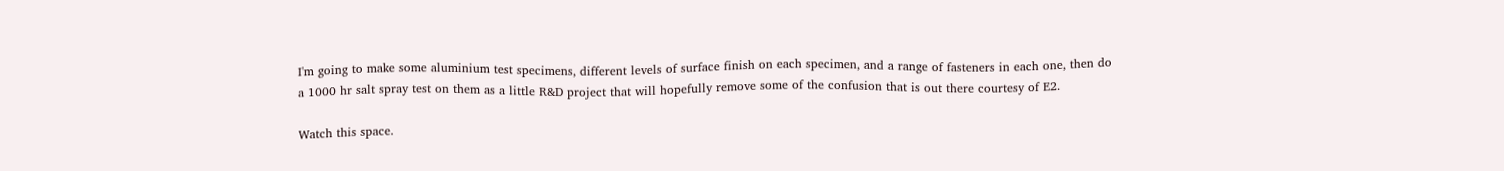I'm going to make some aluminium test specimens, different levels of surface finish on each specimen, and a range of fasteners in each one, then do a 1000 hr salt spray test on them as a little R&D project that will hopefully remove some of the confusion that is out there courtesy of E2.

Watch this space.